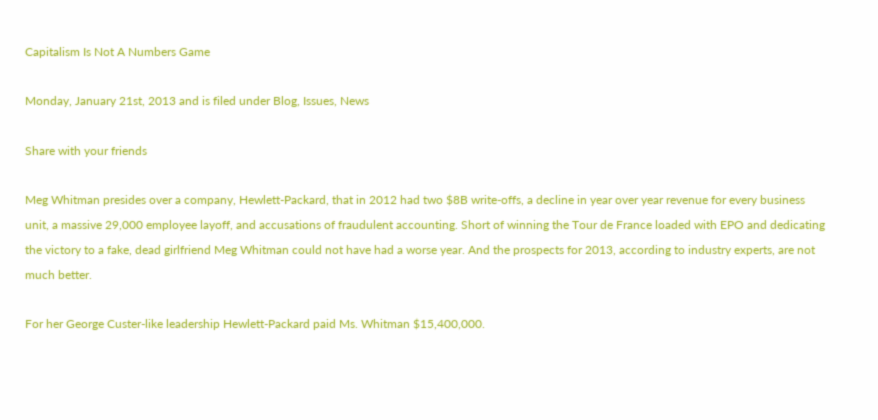Capitalism Is Not A Numbers Game

Monday, January 21st, 2013 and is filed under Blog, Issues, News

Share with your friends

Meg Whitman presides over a company, Hewlett-Packard, that in 2012 had two $8B write-offs, a decline in year over year revenue for every business unit, a massive 29,000 employee layoff, and accusations of fraudulent accounting. Short of winning the Tour de France loaded with EPO and dedicating the victory to a fake, dead girlfriend Meg Whitman could not have had a worse year. And the prospects for 2013, according to industry experts, are not much better.

For her George Custer-like leadership Hewlett-Packard paid Ms. Whitman $15,400,000.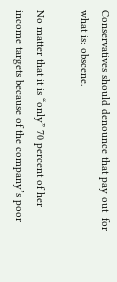Conservatives should denounce that pay out  for what is: obscene.

No matter that it is “only” 70 percent of her income targets because of the company’s poor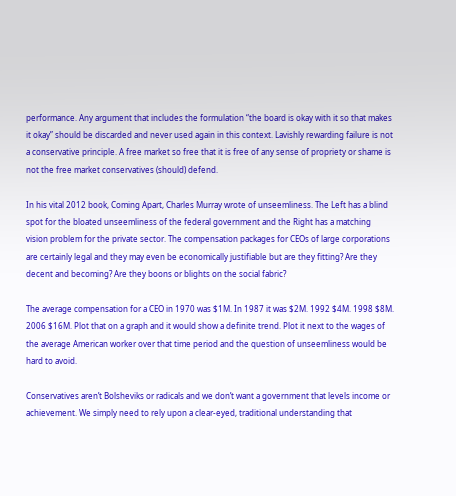performance. Any argument that includes the formulation “the board is okay with it so that makes it okay” should be discarded and never used again in this context. Lavishly rewarding failure is not a conservative principle. A free market so free that it is free of any sense of propriety or shame is not the free market conservatives (should) defend.

In his vital 2012 book, Coming Apart, Charles Murray wrote of unseemliness. The Left has a blind spot for the bloated unseemliness of the federal government and the Right has a matching vision problem for the private sector. The compensation packages for CEOs of large corporations are certainly legal and they may even be economically justifiable but are they fitting? Are they decent and becoming? Are they boons or blights on the social fabric?

The average compensation for a CEO in 1970 was $1M. In 1987 it was $2M. 1992 $4M. 1998 $8M. 2006 $16M. Plot that on a graph and it would show a definite trend. Plot it next to the wages of the average American worker over that time period and the question of unseemliness would be hard to avoid.

Conservatives aren’t Bolsheviks or radicals and we don’t want a government that levels income or achievement. We simply need to rely upon a clear-eyed, traditional understanding that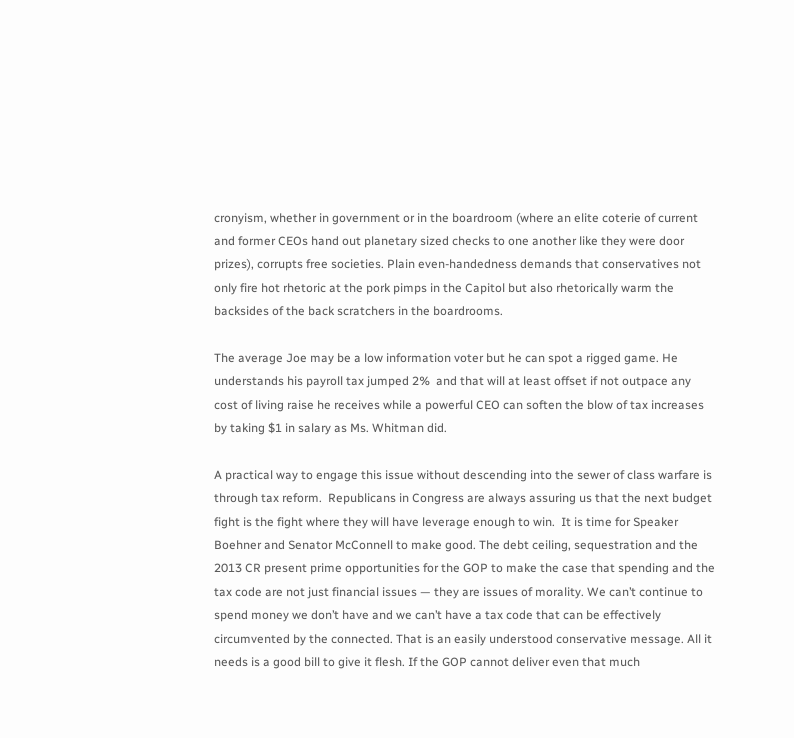cronyism, whether in government or in the boardroom (where an elite coterie of current and former CEOs hand out planetary sized checks to one another like they were door prizes), corrupts free societies. Plain even-handedness demands that conservatives not only fire hot rhetoric at the pork pimps in the Capitol but also rhetorically warm the backsides of the back scratchers in the boardrooms.

The average Joe may be a low information voter but he can spot a rigged game. He understands his payroll tax jumped 2%  and that will at least offset if not outpace any cost of living raise he receives while a powerful CEO can soften the blow of tax increases by taking $1 in salary as Ms. Whitman did.

A practical way to engage this issue without descending into the sewer of class warfare is through tax reform.  Republicans in Congress are always assuring us that the next budget fight is the fight where they will have leverage enough to win.  It is time for Speaker Boehner and Senator McConnell to make good. The debt ceiling, sequestration and the 2013 CR present prime opportunities for the GOP to make the case that spending and the tax code are not just financial issues — they are issues of morality. We can’t continue to spend money we don’t have and we can’t have a tax code that can be effectively circumvented by the connected. That is an easily understood conservative message. All it needs is a good bill to give it flesh. If the GOP cannot deliver even that much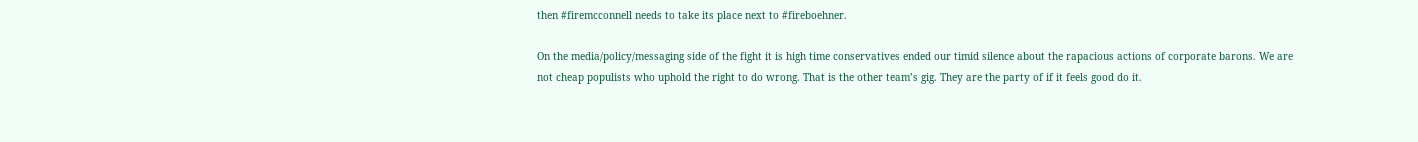then #firemcconnell needs to take its place next to #fireboehner.

On the media/policy/messaging side of the fight it is high time conservatives ended our timid silence about the rapacious actions of corporate barons. We are not cheap populists who uphold the right to do wrong. That is the other team’s gig. They are the party of if it feels good do it.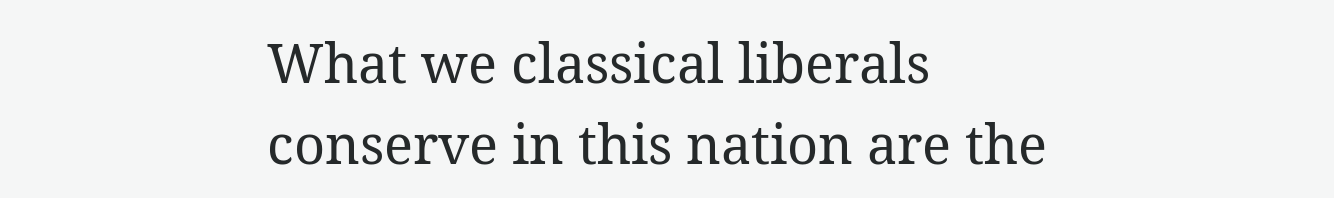What we classical liberals conserve in this nation are the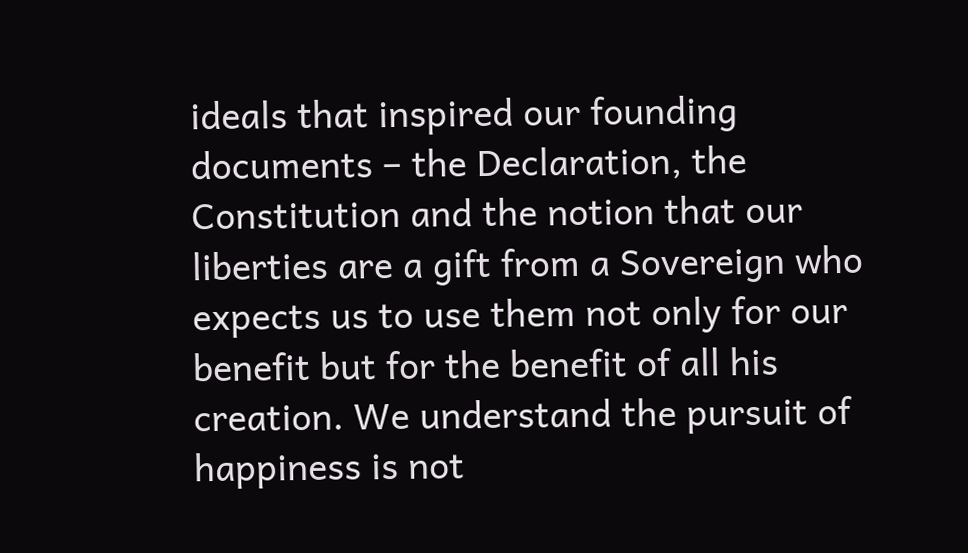ideals that inspired our founding documents – the Declaration, the Constitution and the notion that our liberties are a gift from a Sovereign who expects us to use them not only for our benefit but for the benefit of all his creation. We understand the pursuit of happiness is not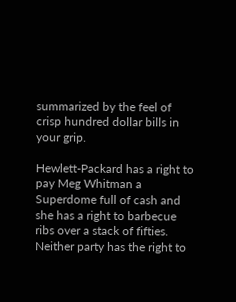summarized by the feel of crisp hundred dollar bills in your grip.

Hewlett-Packard has a right to pay Meg Whitman a Superdome full of cash and she has a right to barbecue ribs over a stack of fifties. Neither party has the right to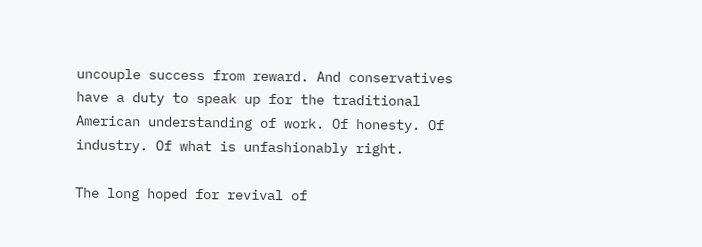uncouple success from reward. And conservatives have a duty to speak up for the traditional American understanding of work. Of honesty. Of industry. Of what is unfashionably right.

The long hoped for revival of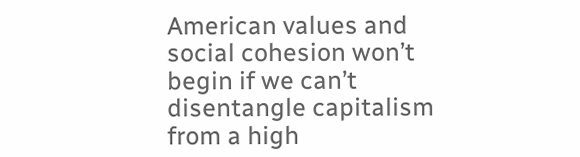American values and social cohesion won’t begin if we can’t disentangle capitalism from a high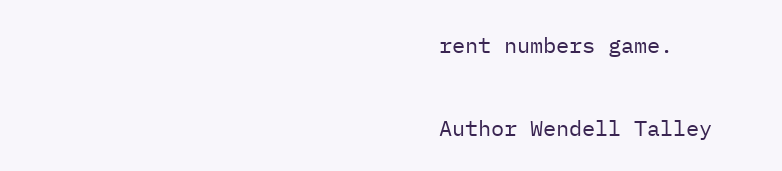rent numbers game.

Author Wendell Talley